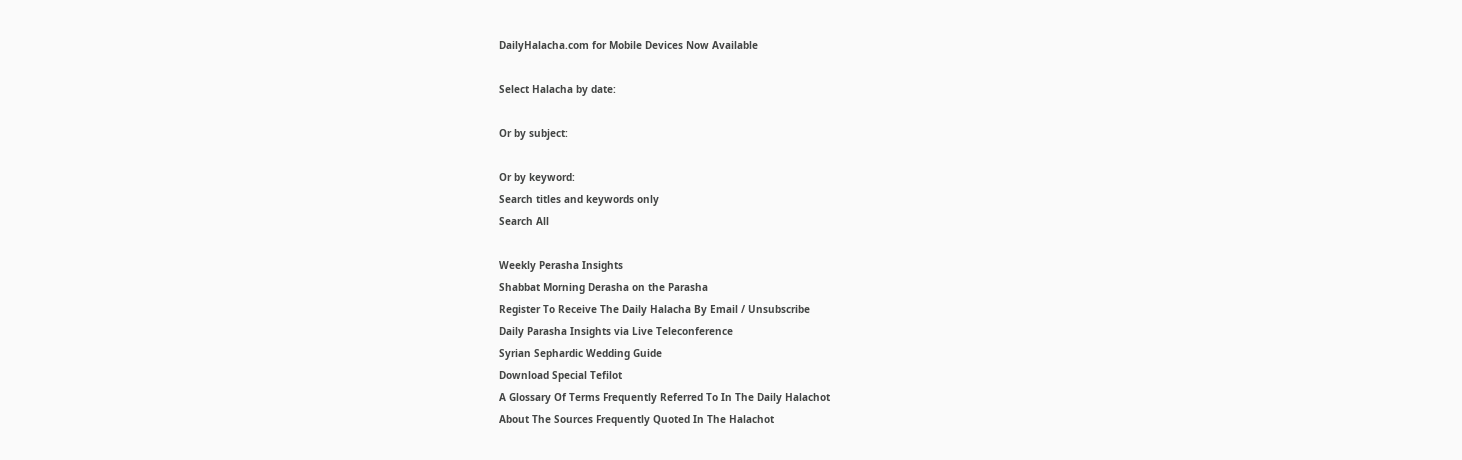DailyHalacha.com for Mobile Devices Now Available

Select Halacha by date:

Or by subject:

Or by keyword:
Search titles and keywords only
Search All

Weekly Perasha Insights
Shabbat Morning Derasha on the Parasha
Register To Receive The Daily Halacha By Email / Unsubscribe
Daily Parasha Insights via Live Teleconference
Syrian Sephardic Wedding Guide
Download Special Tefilot
A Glossary Of Terms Frequently Referred To In The Daily Halachot
About The Sources Frequently Quoted In The Halachot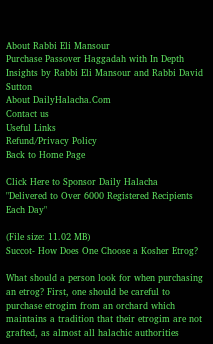About Rabbi Eli Mansour
Purchase Passover Haggadah with In Depth Insights by Rabbi Eli Mansour and Rabbi David Sutton
About DailyHalacha.Com
Contact us
Useful Links
Refund/Privacy Policy
Back to Home Page

Click Here to Sponsor Daily Halacha
"Delivered to Over 6000 Registered Recipients Each Day"

(File size: 11.02 MB)
Succot- How Does One Choose a Kosher Etrog?

What should a person look for when purchasing an etrog? First, one should be careful to purchase etrogim from an orchard which maintains a tradition that their etrogim are not grafted, as almost all halachic authorities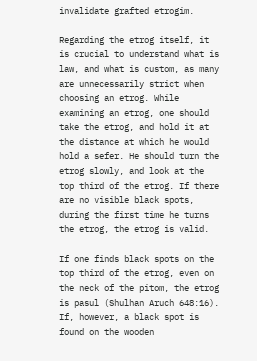invalidate grafted etrogim.

Regarding the etrog itself, it is crucial to understand what is law, and what is custom, as many are unnecessarily strict when choosing an etrog. While examining an etrog, one should take the etrog, and hold it at the distance at which he would hold a sefer. He should turn the etrog slowly, and look at the top third of the etrog. If there are no visible black spots, during the first time he turns the etrog, the etrog is valid.

If one finds black spots on the top third of the etrog, even on the neck of the pitom, the etrog is pasul (Shulhan Aruch 648:16). If, however, a black spot is found on the wooden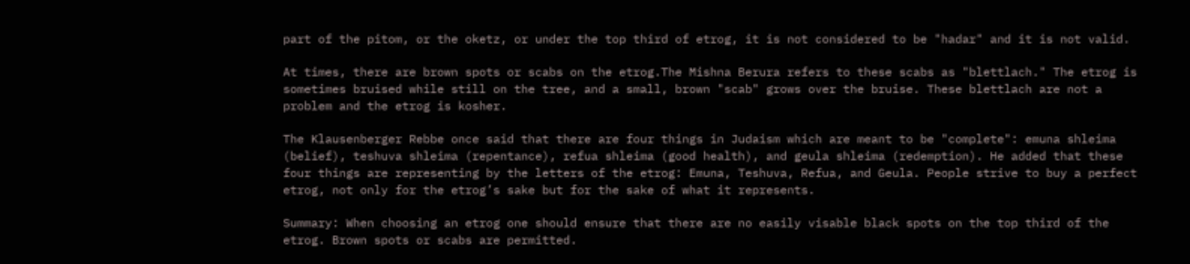part of the pitom, or the oketz, or under the top third of etrog, it is not considered to be "hadar" and it is not valid.

At times, there are brown spots or scabs on the etrog.The Mishna Berura refers to these scabs as "blettlach." The etrog is sometimes bruised while still on the tree, and a small, brown "scab" grows over the bruise. These blettlach are not a problem and the etrog is kosher.

The Klausenberger Rebbe once said that there are four things in Judaism which are meant to be "complete": emuna shleima (belief), teshuva shleima (repentance), refua shleima (good health), and geula shleima (redemption). He added that these four things are representing by the letters of the etrog: Emuna, Teshuva, Refua, and Geula. People strive to buy a perfect etrog, not only for the etrog’s sake but for the sake of what it represents.

Summary: When choosing an etrog one should ensure that there are no easily visable black spots on the top third of the etrog. Brown spots or scabs are permitted.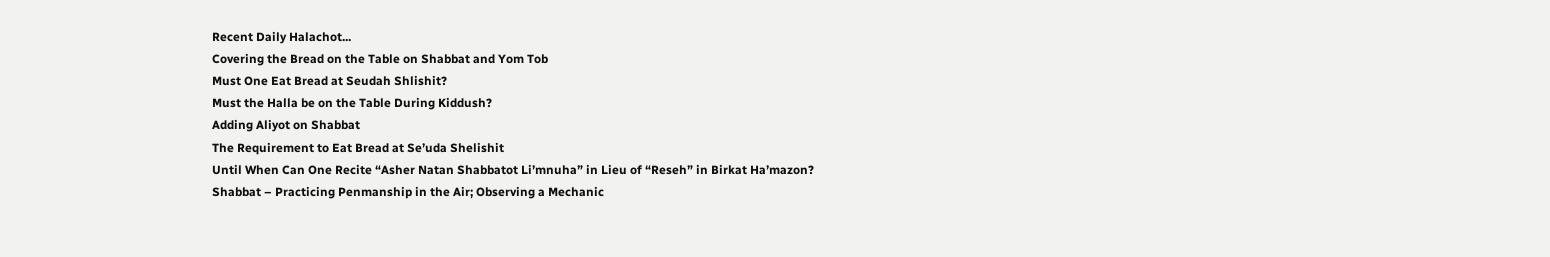Recent Daily Halachot...
Covering the Bread on the Table on Shabbat and Yom Tob
Must One Eat Bread at Seudah Shlishit?
Must the Halla be on the Table During Kiddush?
Adding Aliyot on Shabbat
The Requirement to Eat Bread at Se’uda Shelishit
Until When Can One Recite “Asher Natan Shabbatot Li’mnuha” in Lieu of “Reseh” in Birkat Ha’mazon?
Shabbat – Practicing Penmanship in the Air; Observing a Mechanic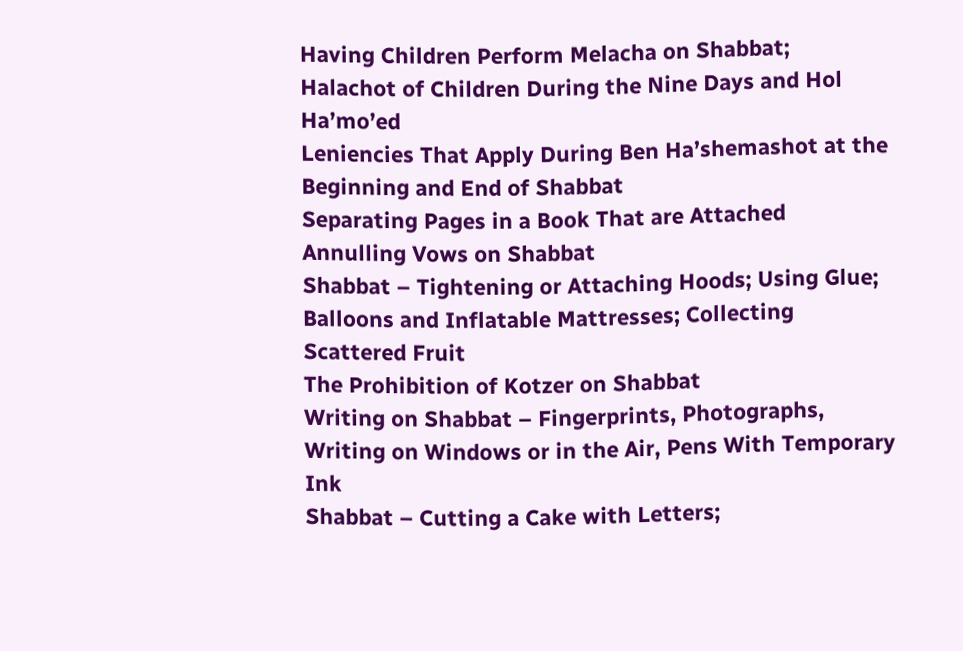Having Children Perform Melacha on Shabbat; Halachot of Children During the Nine Days and Hol Ha’mo’ed
Leniencies That Apply During Ben Ha’shemashot at the Beginning and End of Shabbat
Separating Pages in a Book That are Attached
Annulling Vows on Shabbat
Shabbat – Tightening or Attaching Hoods; Using Glue; Balloons and Inflatable Mattresses; Collecting Scattered Fruit
The Prohibition of Kotzer on Shabbat
Writing on Shabbat – Fingerprints, Photographs, Writing on Windows or in the Air, Pens With Temporary Ink
Shabbat – Cutting a Cake with Letters;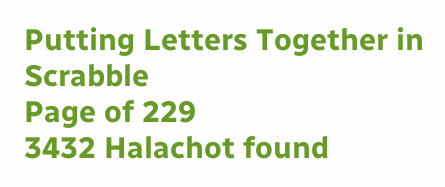Putting Letters Together in Scrabble
Page of 229
3432 Halachot found